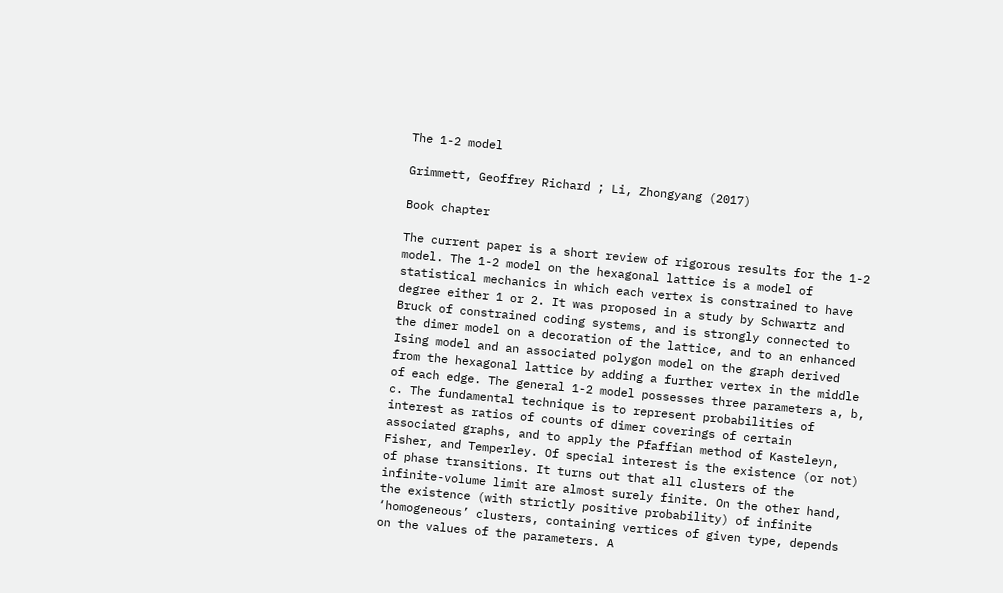The 1-2 model

Grimmett, Geoffrey Richard ; Li, Zhongyang (2017)

Book chapter

The current paper is a short review of rigorous results for the 1-2 model. The 1-2 model on the hexagonal lattice is a model of statistical mechanics in which each vertex is constrained to have degree either 1 or 2. It was proposed in a study by Schwartz and Bruck of constrained coding systems, and is strongly connected to the dimer model on a decoration of the lattice, and to an enhanced Ising model and an associated polygon model on the graph derived from the hexagonal lattice by adding a further vertex in the middle of each edge. The general 1-2 model possesses three parameters a, b, c. The fundamental technique is to represent probabilities of interest as ratios of counts of dimer coverings of certain associated graphs, and to apply the Pfaffian method of Kasteleyn, Fisher, and Temperley. Of special interest is the existence (or not) of phase transitions. It turns out that all clusters of the infinite-volume limit are almost surely finite. On the other hand, the existence (with strictly positive probability) of infinite ‘homogeneous’ clusters, containing vertices of given type, depends on the values of the parameters. A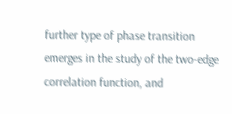further type of phase transition emerges in the study of the two-edge correlation function, and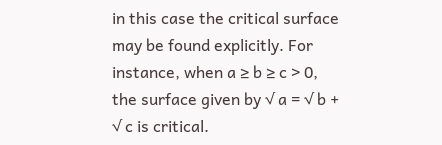in this case the critical surface may be found explicitly. For instance, when a ≥ b ≥ c > 0, the surface given by √ a = √ b + √ c is critical.